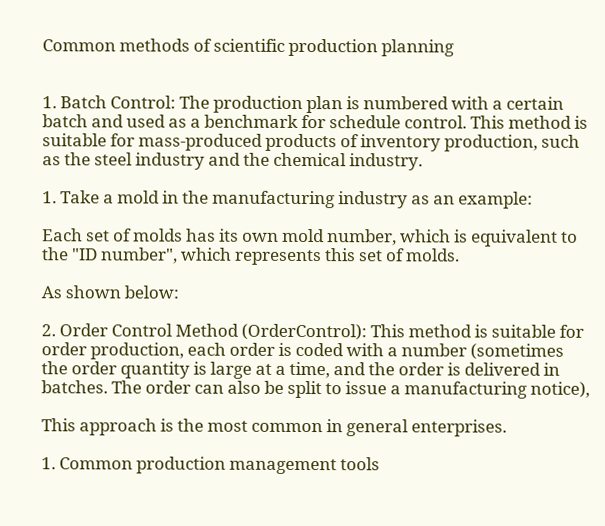Common methods of scientific production planning


1. Batch Control: The production plan is numbered with a certain batch and used as a benchmark for schedule control. This method is suitable for mass-produced products of inventory production, such as the steel industry and the chemical industry.

1. Take a mold in the manufacturing industry as an example:

Each set of molds has its own mold number, which is equivalent to the "ID number", which represents this set of molds.

As shown below:

2. Order Control Method (OrderControl): This method is suitable for order production, each order is coded with a number (sometimes the order quantity is large at a time, and the order is delivered in batches. The order can also be split to issue a manufacturing notice),

This approach is the most common in general enterprises.

1. Common production management tools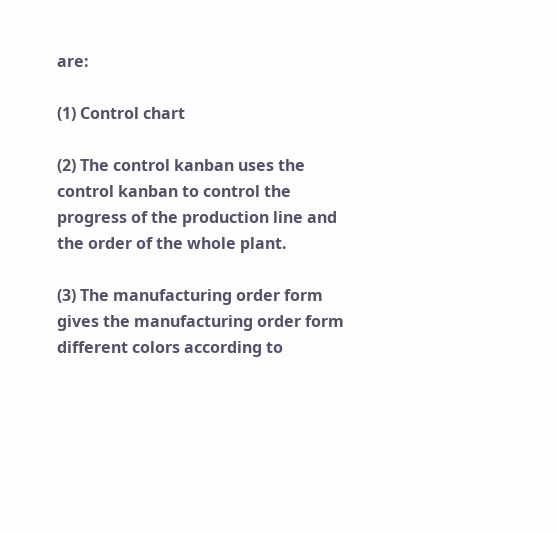are:

(1) Control chart

(2) The control kanban uses the control kanban to control the progress of the production line and the order of the whole plant.

(3) The manufacturing order form gives the manufacturing order form different colors according to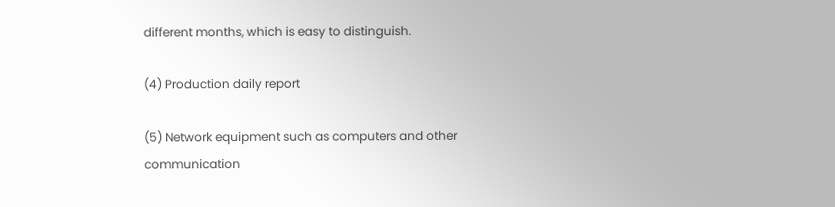different months, which is easy to distinguish.

(4) Production daily report

(5) Network equipment such as computers and other communication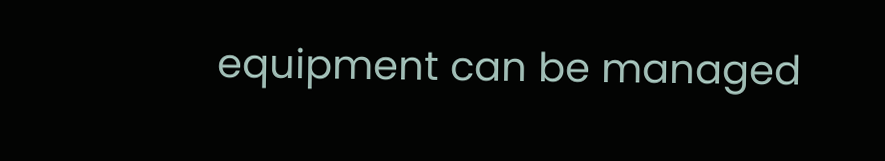equipment can be managed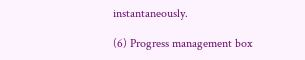instantaneously.

(6) Progress management box